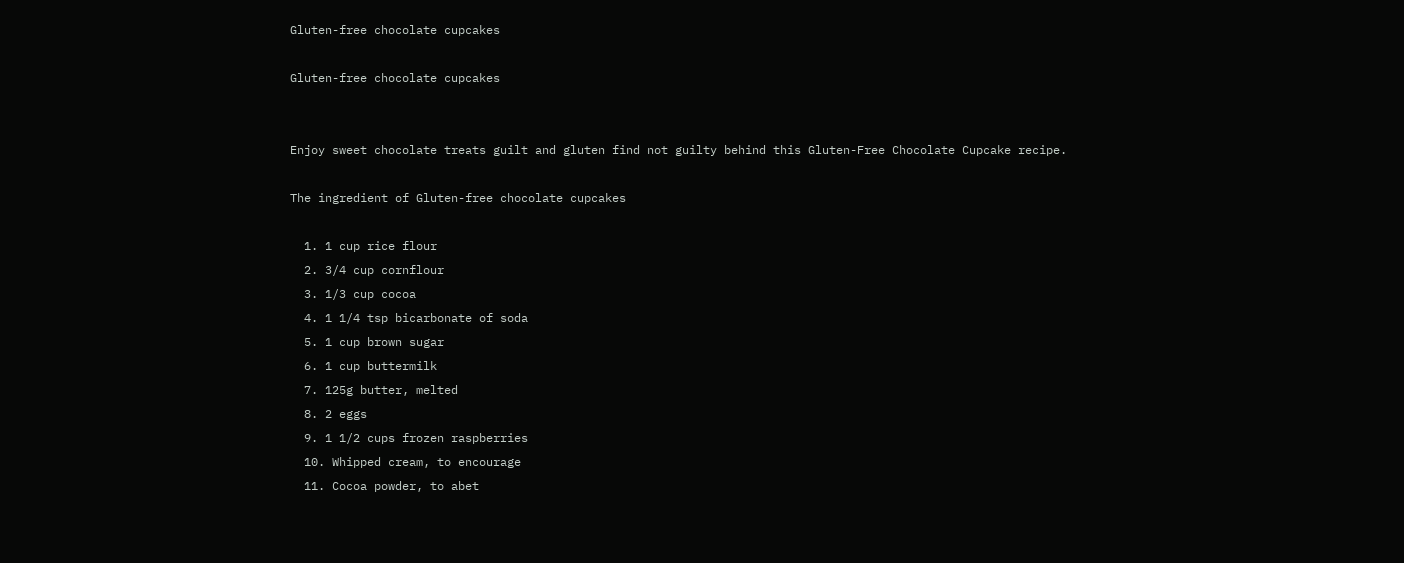Gluten-free chocolate cupcakes

Gluten-free chocolate cupcakes


Enjoy sweet chocolate treats guilt and gluten find not guilty behind this Gluten-Free Chocolate Cupcake recipe.

The ingredient of Gluten-free chocolate cupcakes

  1. 1 cup rice flour
  2. 3/4 cup cornflour
  3. 1/3 cup cocoa
  4. 1 1/4 tsp bicarbonate of soda
  5. 1 cup brown sugar
  6. 1 cup buttermilk
  7. 125g butter, melted
  8. 2 eggs
  9. 1 1/2 cups frozen raspberries
  10. Whipped cream, to encourage
  11. Cocoa powder, to abet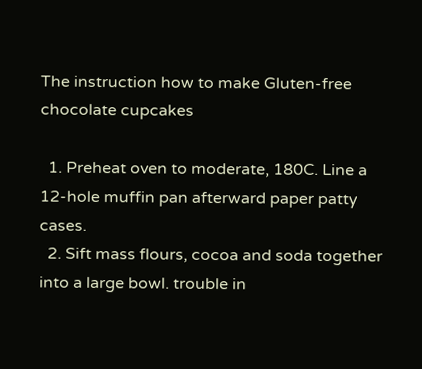The instruction how to make Gluten-free chocolate cupcakes

  1. Preheat oven to moderate, 180C. Line a 12-hole muffin pan afterward paper patty cases.
  2. Sift mass flours, cocoa and soda together into a large bowl. trouble in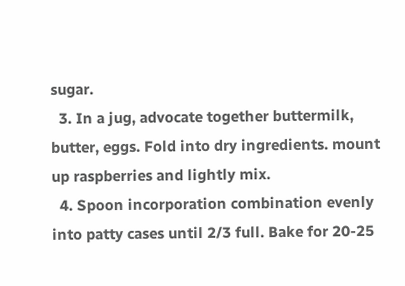sugar.
  3. In a jug, advocate together buttermilk, butter, eggs. Fold into dry ingredients. mount up raspberries and lightly mix.
  4. Spoon incorporation combination evenly into patty cases until 2/3 full. Bake for 20-25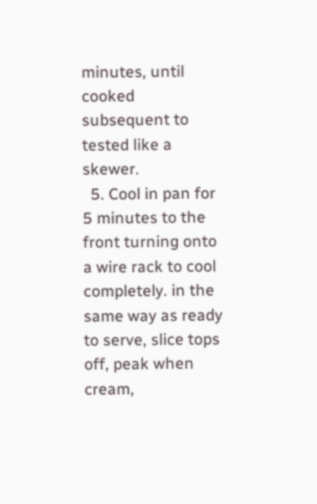minutes, until cooked subsequent to tested like a skewer.
  5. Cool in pan for 5 minutes to the front turning onto a wire rack to cool completely. in the same way as ready to serve, slice tops off, peak when cream,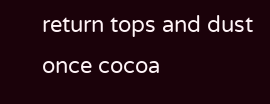return tops and dust once cocoa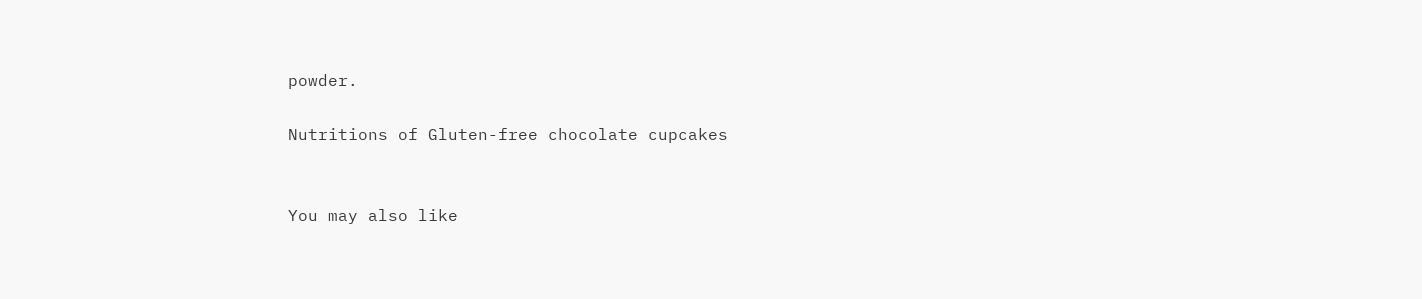powder.

Nutritions of Gluten-free chocolate cupcakes


You may also like